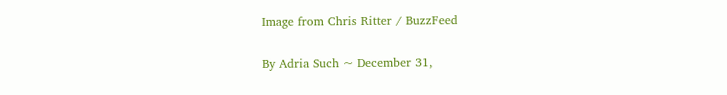Image from Chris Ritter / BuzzFeed

By Adria Such ~ December 31,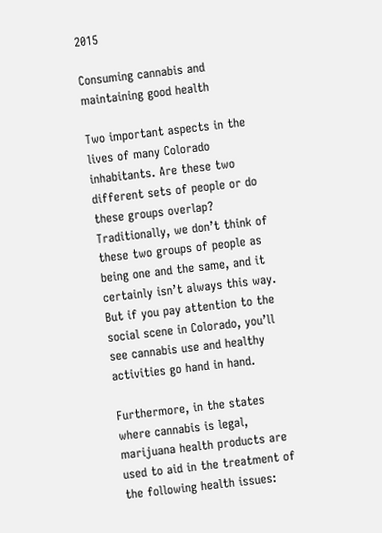2015

Consuming cannabis and maintaining good health

Two important aspects in the lives of many Colorado inhabitants. Are these two different sets of people or do these groups overlap? Traditionally, we don’t think of these two groups of people as being one and the same, and it certainly isn’t always this way. But if you pay attention to the social scene in Colorado, you’ll see cannabis use and healthy activities go hand in hand.

Furthermore, in the states where cannabis is legal, marijuana health products are used to aid in the treatment of the following health issues: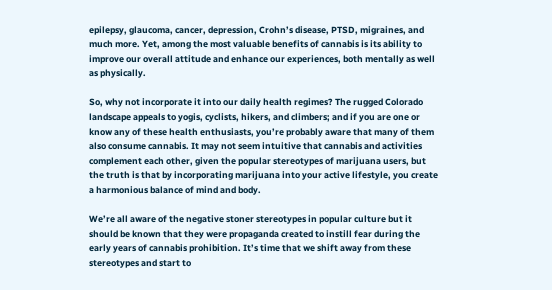epilepsy, glaucoma, cancer, depression, Crohn’s disease, PTSD, migraines, and much more. Yet, among the most valuable benefits of cannabis is its ability to improve our overall attitude and enhance our experiences, both mentally as well as physically.

So, why not incorporate it into our daily health regimes? The rugged Colorado landscape appeals to yogis, cyclists, hikers, and climbers; and if you are one or know any of these health enthusiasts, you’re probably aware that many of them also consume cannabis. It may not seem intuitive that cannabis and activities complement each other, given the popular stereotypes of marijuana users, but the truth is that by incorporating marijuana into your active lifestyle, you create a harmonious balance of mind and body.

We’re all aware of the negative stoner stereotypes in popular culture but it should be known that they were propaganda created to instill fear during the early years of cannabis prohibition. It’s time that we shift away from these stereotypes and start to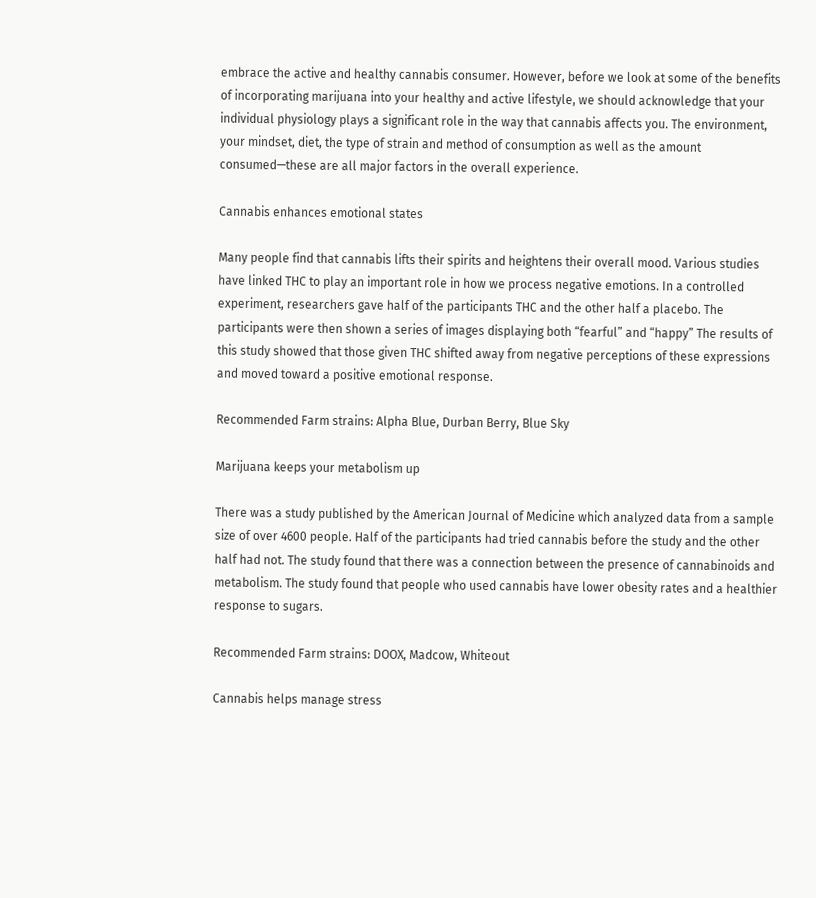embrace the active and healthy cannabis consumer. However, before we look at some of the benefits of incorporating marijuana into your healthy and active lifestyle, we should acknowledge that your individual physiology plays a significant role in the way that cannabis affects you. The environment, your mindset, diet, the type of strain and method of consumption as well as the amount consumed—these are all major factors in the overall experience.

Cannabis enhances emotional states

Many people find that cannabis lifts their spirits and heightens their overall mood. Various studies have linked THC to play an important role in how we process negative emotions. In a controlled experiment, researchers gave half of the participants THC and the other half a placebo. The participants were then shown a series of images displaying both “fearful” and “happy” The results of this study showed that those given THC shifted away from negative perceptions of these expressions and moved toward a positive emotional response.

Recommended Farm strains: Alpha Blue, Durban Berry, Blue Sky

Marijuana keeps your metabolism up

There was a study published by the American Journal of Medicine which analyzed data from a sample size of over 4600 people. Half of the participants had tried cannabis before the study and the other half had not. The study found that there was a connection between the presence of cannabinoids and metabolism. The study found that people who used cannabis have lower obesity rates and a healthier response to sugars.

Recommended Farm strains: DOOX, Madcow, Whiteout

Cannabis helps manage stress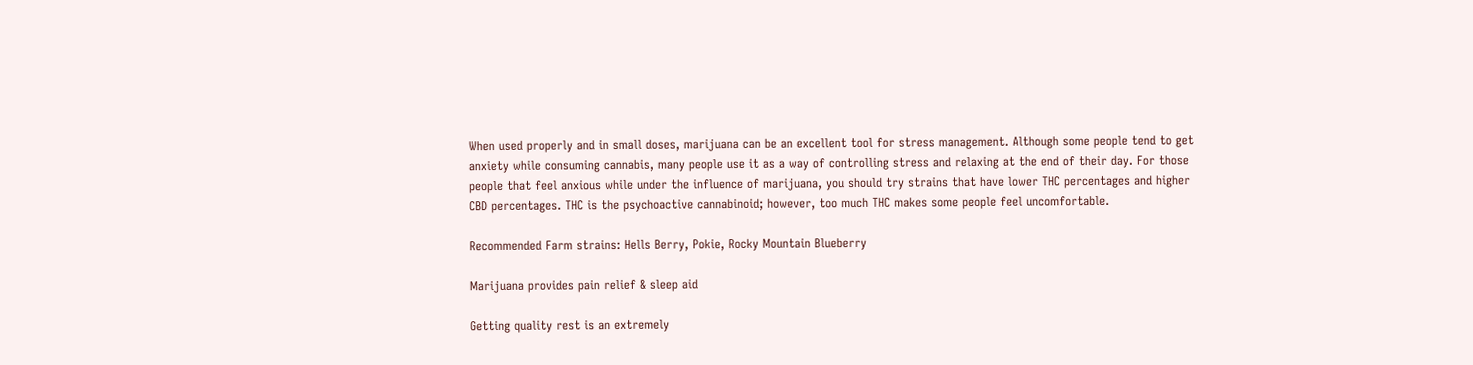When used properly and in small doses, marijuana can be an excellent tool for stress management. Although some people tend to get anxiety while consuming cannabis, many people use it as a way of controlling stress and relaxing at the end of their day. For those people that feel anxious while under the influence of marijuana, you should try strains that have lower THC percentages and higher CBD percentages. THC is the psychoactive cannabinoid; however, too much THC makes some people feel uncomfortable.

Recommended Farm strains: Hells Berry, Pokie, Rocky Mountain Blueberry

Marijuana provides pain relief & sleep aid

Getting quality rest is an extremely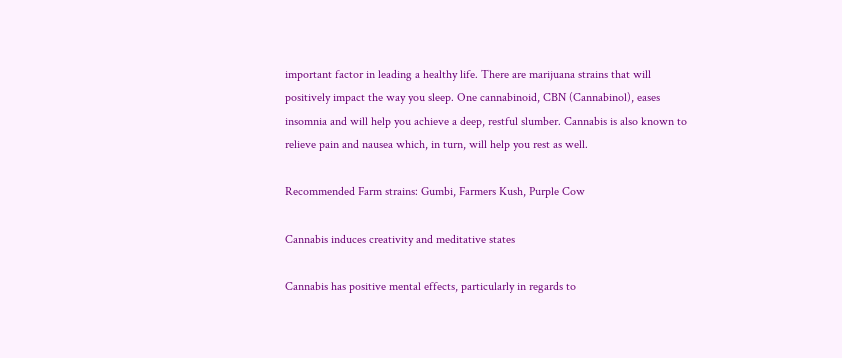important factor in leading a healthy life. There are marijuana strains that will positively impact the way you sleep. One cannabinoid, CBN (Cannabinol), eases insomnia and will help you achieve a deep, restful slumber. Cannabis is also known to relieve pain and nausea which, in turn, will help you rest as well.

Recommended Farm strains: Gumbi, Farmers Kush, Purple Cow

Cannabis induces creativity and meditative states

Cannabis has positive mental effects, particularly in regards to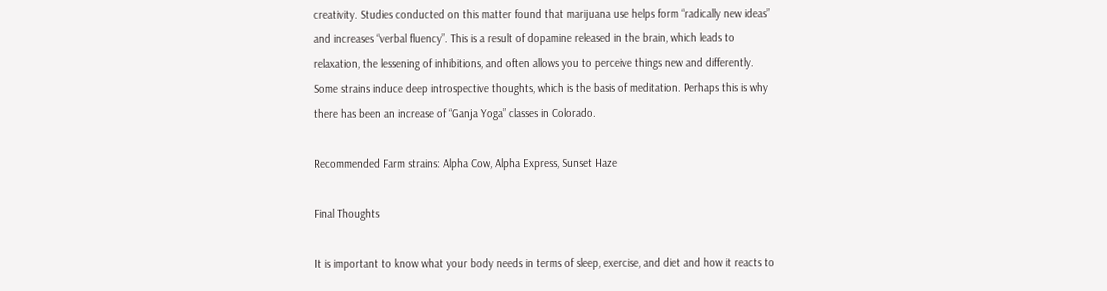creativity. Studies conducted on this matter found that marijuana use helps form “radically new ideas” and increases “verbal fluency”. This is a result of dopamine released in the brain, which leads to relaxation, the lessening of inhibitions, and often allows you to perceive things new and differently. Some strains induce deep introspective thoughts, which is the basis of meditation. Perhaps this is why there has been an increase of “Ganja Yoga” classes in Colorado.

Recommended Farm strains: Alpha Cow, Alpha Express, Sunset Haze

Final Thoughts

It is important to know what your body needs in terms of sleep, exercise, and diet and how it reacts to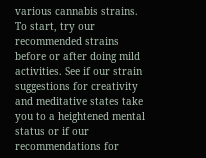various cannabis strains. To start, try our recommended strains before or after doing mild activities. See if our strain suggestions for creativity and meditative states take you to a heightened mental status or if our recommendations for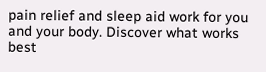pain relief and sleep aid work for you and your body. Discover what works best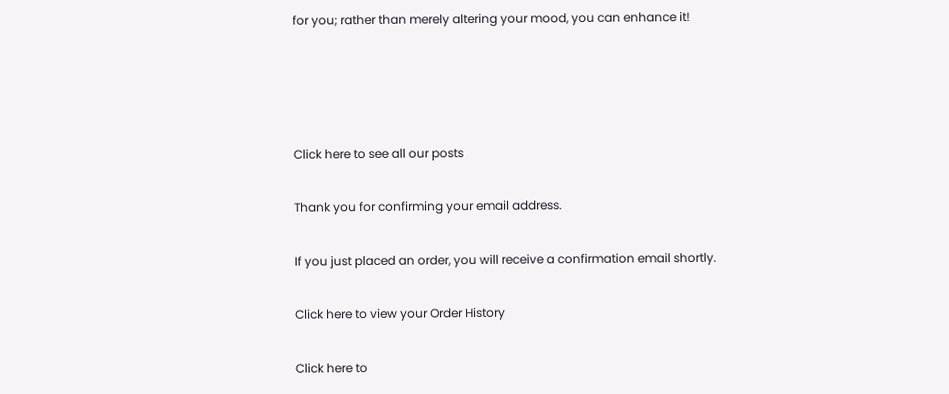for you; rather than merely altering your mood, you can enhance it!




Click here to see all our posts

Thank you for confirming your email address.

If you just placed an order, you will receive a confirmation email shortly.

Click here to view your Order History

Click here to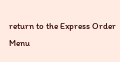return to the Express Order Menu